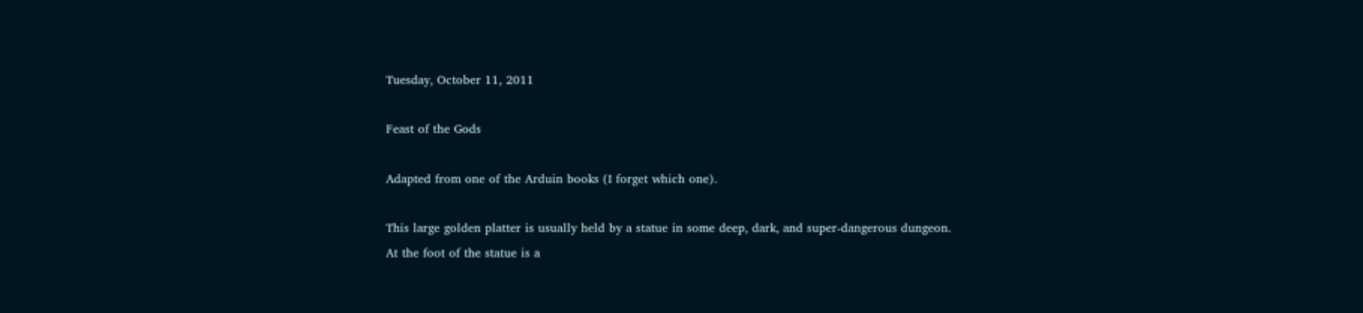Tuesday, October 11, 2011

Feast of the Gods

Adapted from one of the Arduin books (I forget which one).

This large golden platter is usually held by a statue in some deep, dark, and super-dangerous dungeon. At the foot of the statue is a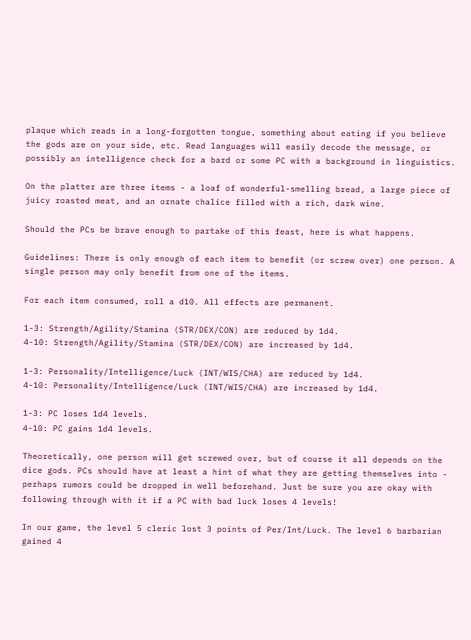plaque which reads in a long-forgotten tongue, something about eating if you believe the gods are on your side, etc. Read languages will easily decode the message, or possibly an intelligence check for a bard or some PC with a background in linguistics.

On the platter are three items - a loaf of wonderful-smelling bread, a large piece of juicy roasted meat, and an ornate chalice filled with a rich, dark wine.

Should the PCs be brave enough to partake of this feast, here is what happens.

Guidelines: There is only enough of each item to benefit (or screw over) one person. A single person may only benefit from one of the items.

For each item consumed, roll a d10. All effects are permanent.

1-3: Strength/Agility/Stamina (STR/DEX/CON) are reduced by 1d4.
4-10: Strength/Agility/Stamina (STR/DEX/CON) are increased by 1d4.

1-3: Personality/Intelligence/Luck (INT/WIS/CHA) are reduced by 1d4.
4-10: Personality/Intelligence/Luck (INT/WIS/CHA) are increased by 1d4.

1-3: PC loses 1d4 levels.
4-10: PC gains 1d4 levels.

Theoretically, one person will get screwed over, but of course it all depends on the dice gods. PCs should have at least a hint of what they are getting themselves into - perhaps rumors could be dropped in well beforehand. Just be sure you are okay with following through with it if a PC with bad luck loses 4 levels!

In our game, the level 5 cleric lost 3 points of Per/Int/Luck. The level 6 barbarian gained 4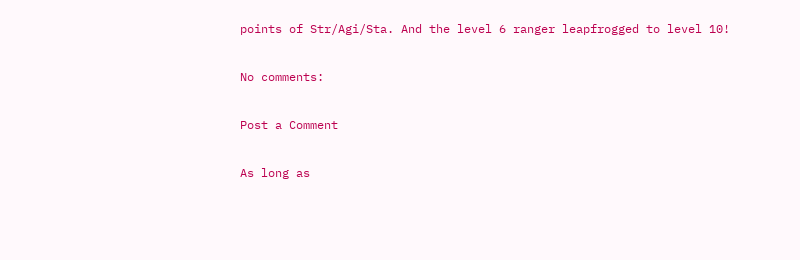points of Str/Agi/Sta. And the level 6 ranger leapfrogged to level 10!

No comments:

Post a Comment

As long as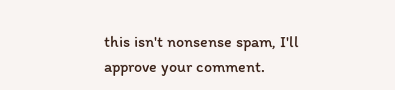this isn't nonsense spam, I'll approve your comment.